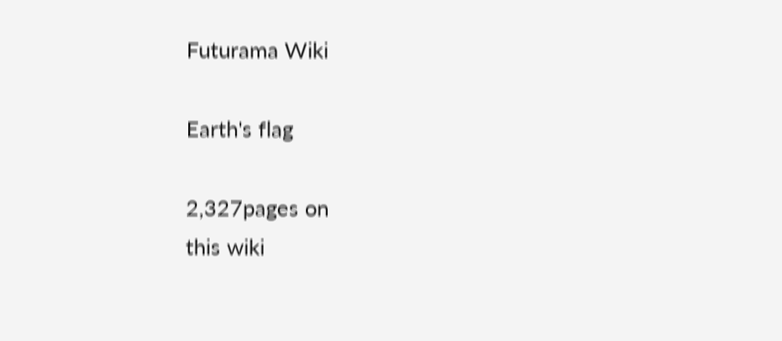Futurama Wiki

Earth's flag

2,327pages on
this wiki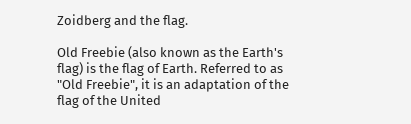Zoidberg and the flag.

Old Freebie (also known as the Earth's flag) is the flag of Earth. Referred to as "Old Freebie", it is an adaptation of the flag of the United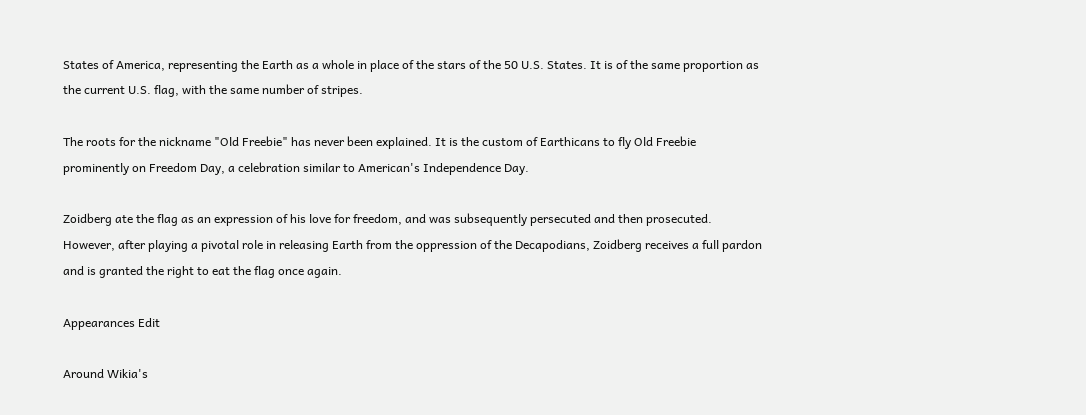States of America, representing the Earth as a whole in place of the stars of the 50 U.S. States. It is of the same proportion as the current U.S. flag, with the same number of stripes.

The roots for the nickname "Old Freebie" has never been explained. It is the custom of Earthicans to fly Old Freebie prominently on Freedom Day, a celebration similar to American's Independence Day.

Zoidberg ate the flag as an expression of his love for freedom, and was subsequently persecuted and then prosecuted. However, after playing a pivotal role in releasing Earth from the oppression of the Decapodians, Zoidberg receives a full pardon and is granted the right to eat the flag once again.

Appearances Edit

Around Wikia's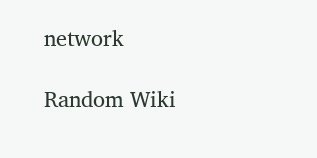network

Random Wiki